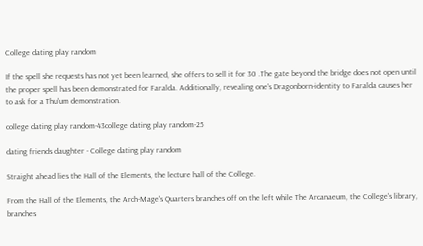College dating play random

If the spell she requests has not yet been learned, she offers to sell it for 30 .The gate beyond the bridge does not open until the proper spell has been demonstrated for Faralda. Additionally, revealing one's Dragonborn-identity to Faralda causes her to ask for a Thu'um demonstration.

college dating play random-43college dating play random-25

dating friends daughter - College dating play random

Straight ahead lies the Hall of the Elements, the lecture hall of the College.

From the Hall of the Elements, the Arch-Mage's Quarters branches off on the left while The Arcanaeum, the College's library, branches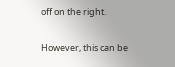off on the right.

However, this can be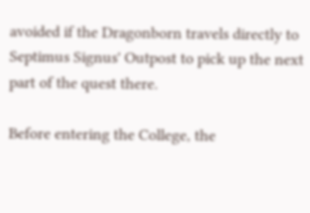avoided if the Dragonborn travels directly to Septimus Signus' Outpost to pick up the next part of the quest there.

Before entering the College, the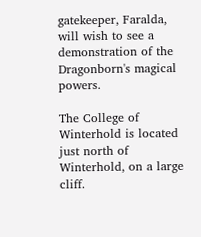gatekeeper, Faralda, will wish to see a demonstration of the Dragonborn's magical powers.

The College of Winterhold is located just north of Winterhold, on a large cliff.